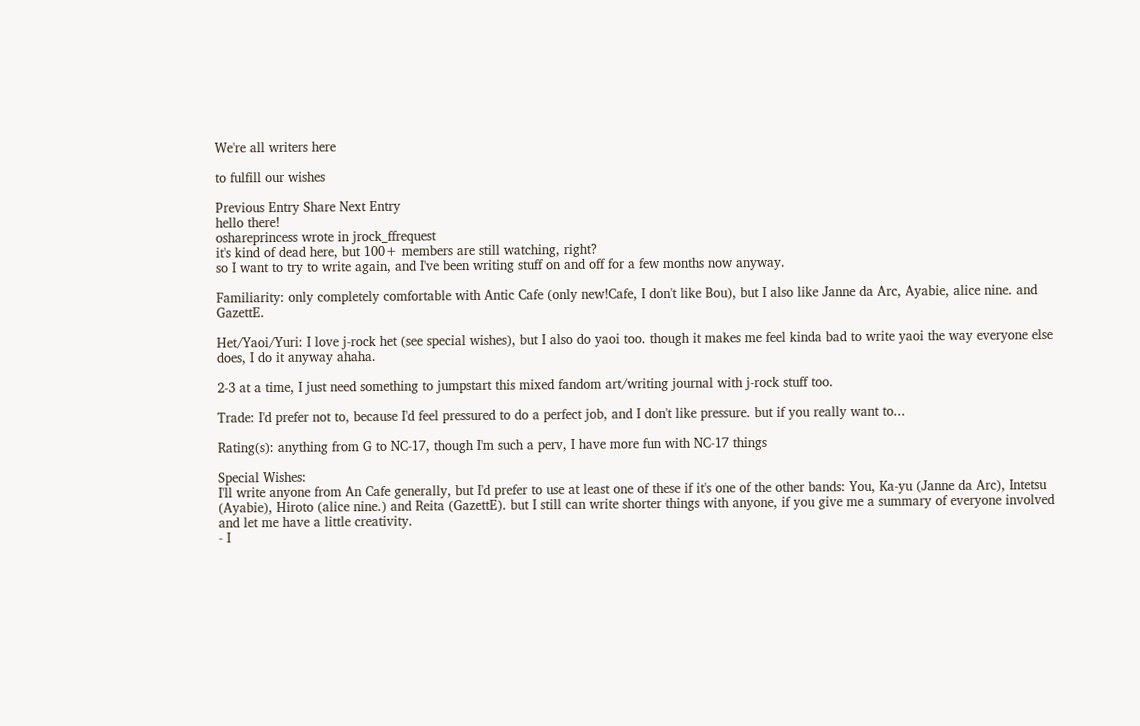We're all writers here

to fulfill our wishes

Previous Entry Share Next Entry
hello there!
oshareprincess wrote in jrock_ffrequest
it's kind of dead here, but 100+ members are still watching, right?
so I want to try to write again, and I've been writing stuff on and off for a few months now anyway.

Familiarity: only completely comfortable with Antic Cafe (only new!Cafe, I don't like Bou), but I also like Janne da Arc, Ayabie, alice nine. and GazettE.

Het/Yaoi/Yuri: I love j-rock het (see special wishes), but I also do yaoi too. though it makes me feel kinda bad to write yaoi the way everyone else does, I do it anyway ahaha.

2-3 at a time, I just need something to jumpstart this mixed fandom art/writing journal with j-rock stuff too.

Trade: I'd prefer not to, because I'd feel pressured to do a perfect job, and I don't like pressure. but if you really want to...

Rating(s): anything from G to NC-17, though I'm such a perv, I have more fun with NC-17 things

Special Wishes:
I'll write anyone from An Cafe generally, but I'd prefer to use at least one of these if it's one of the other bands: You, Ka-yu (Janne da Arc), Intetsu (Ayabie), Hiroto (alice nine.) and Reita (GazettE). but I still can write shorter things with anyone, if you give me a summary of everyone involved and let me have a little creativity.
- I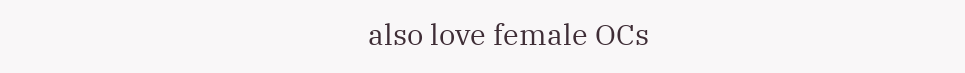also love female OCs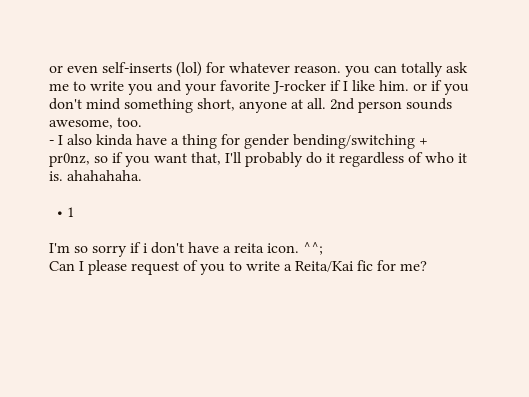or even self-inserts (lol) for whatever reason. you can totally ask me to write you and your favorite J-rocker if I like him. or if you don't mind something short, anyone at all. 2nd person sounds awesome, too.
- I also kinda have a thing for gender bending/switching + pr0nz, so if you want that, I'll probably do it regardless of who it is. ahahahaha.

  • 1

I'm so sorry if i don't have a reita icon. ^^;
Can I please request of you to write a Reita/Kai fic for me?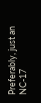Preferably, just an NC-17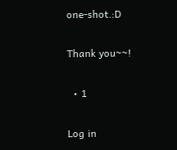one-shot.:D

Thank you~~!

  • 1

Log in